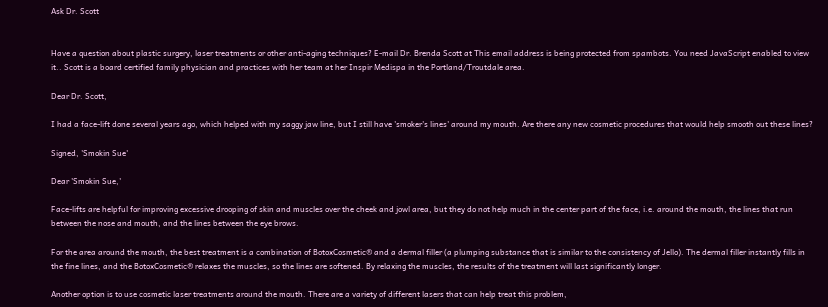Ask Dr. Scott


Have a question about plastic surgery, laser treatments or other anti-aging techniques? E-mail Dr. Brenda Scott at This email address is being protected from spambots. You need JavaScript enabled to view it.. Scott is a board certified family physician and practices with her team at her Inspir Medispa in the Portland/Troutdale area.

Dear Dr. Scott,

I had a face-lift done several years ago, which helped with my saggy jaw line, but I still have 'smoker's lines' around my mouth. Are there any new cosmetic procedures that would help smooth out these lines?

Signed, 'Smokin Sue'

Dear 'Smokin Sue,'

Face-lifts are helpful for improving excessive drooping of skin and muscles over the cheek and jowl area, but they do not help much in the center part of the face, i.e. around the mouth, the lines that run between the nose and mouth, and the lines between the eye brows.

For the area around the mouth, the best treatment is a combination of BotoxCosmetic® and a dermal filler (a plumping substance that is similar to the consistency of Jello). The dermal filler instantly fills in the fine lines, and the BotoxCosmetic® relaxes the muscles, so the lines are softened. By relaxing the muscles, the results of the treatment will last significantly longer.

Another option is to use cosmetic laser treatments around the mouth. There are a variety of different lasers that can help treat this problem,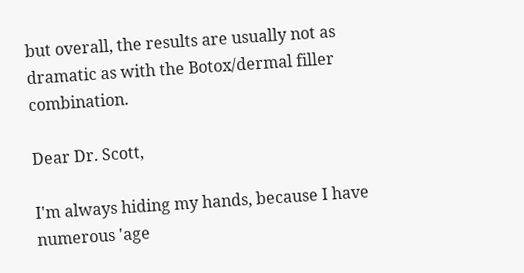but overall, the results are usually not as dramatic as with the Botox/dermal filler combination.

Dear Dr. Scott,

I'm always hiding my hands, because I have numerous 'age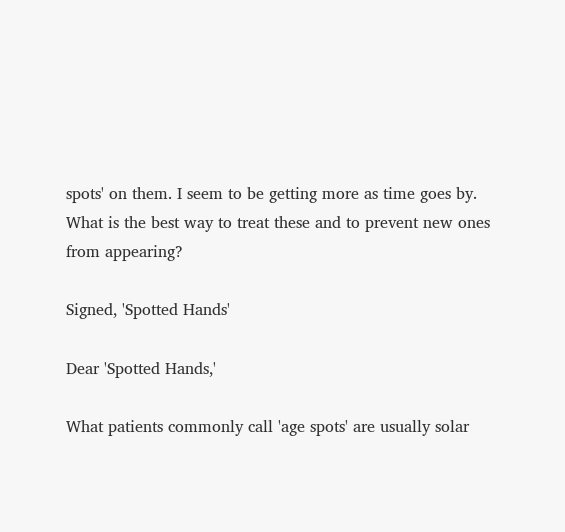spots' on them. I seem to be getting more as time goes by. What is the best way to treat these and to prevent new ones from appearing?

Signed, 'Spotted Hands'

Dear 'Spotted Hands,'

What patients commonly call 'age spots' are usually solar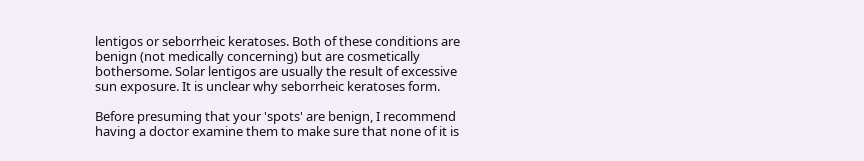lentigos or seborrheic keratoses. Both of these conditions are benign (not medically concerning) but are cosmetically bothersome. Solar lentigos are usually the result of excessive sun exposure. It is unclear why seborrheic keratoses form.

Before presuming that your 'spots' are benign, I recommend having a doctor examine them to make sure that none of it is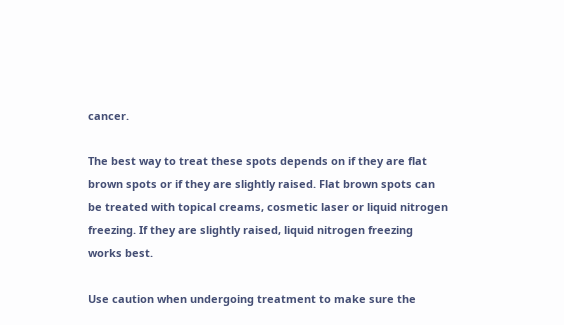cancer.

The best way to treat these spots depends on if they are flat brown spots or if they are slightly raised. Flat brown spots can be treated with topical creams, cosmetic laser or liquid nitrogen freezing. If they are slightly raised, liquid nitrogen freezing works best.

Use caution when undergoing treatment to make sure the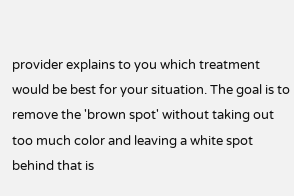provider explains to you which treatment would be best for your situation. The goal is to remove the 'brown spot' without taking out too much color and leaving a white spot behind that is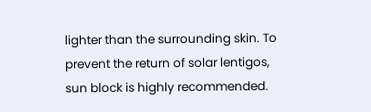lighter than the surrounding skin. To prevent the return of solar lentigos, sun block is highly recommended.